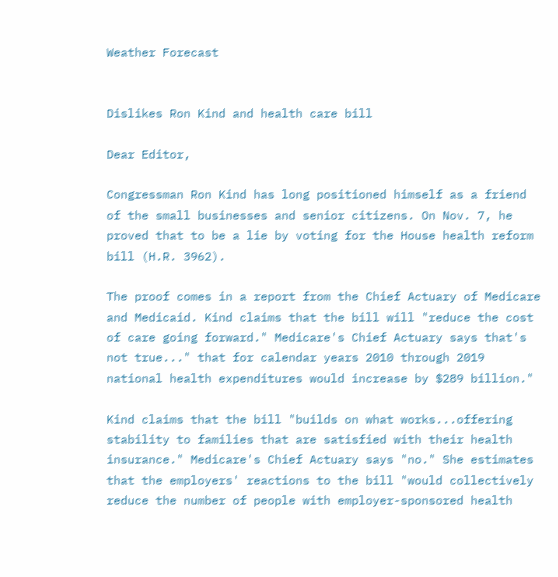Weather Forecast


Dislikes Ron Kind and health care bill

Dear Editor,

Congressman Ron Kind has long positioned himself as a friend of the small businesses and senior citizens. On Nov. 7, he proved that to be a lie by voting for the House health reform bill (H.R. 3962).

The proof comes in a report from the Chief Actuary of Medicare and Medicaid. Kind claims that the bill will "reduce the cost of care going forward." Medicare's Chief Actuary says that's not true..." that for calendar years 2010 through 2019 national health expenditures would increase by $289 billion."

Kind claims that the bill "builds on what works...offering stability to families that are satisfied with their health insurance." Medicare's Chief Actuary says "no." She estimates that the employers' reactions to the bill "would collectively reduce the number of people with employer-sponsored health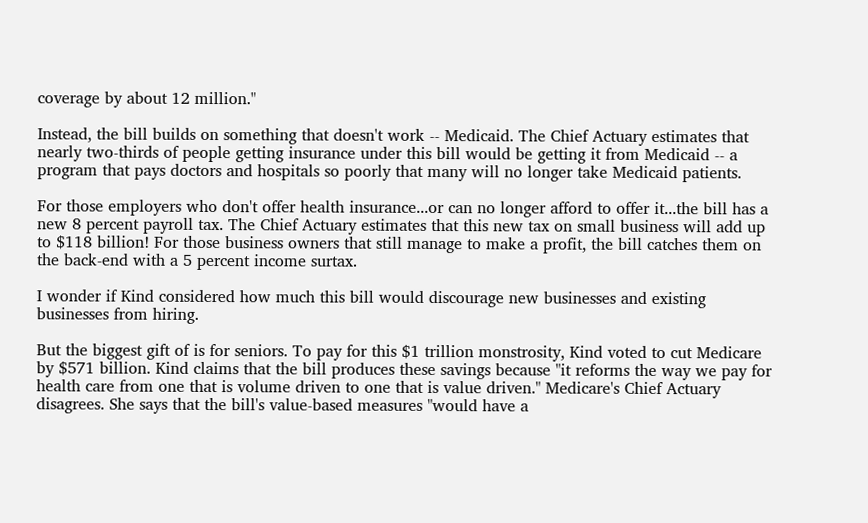coverage by about 12 million."

Instead, the bill builds on something that doesn't work -- Medicaid. The Chief Actuary estimates that nearly two-thirds of people getting insurance under this bill would be getting it from Medicaid -- a program that pays doctors and hospitals so poorly that many will no longer take Medicaid patients.

For those employers who don't offer health insurance...or can no longer afford to offer it...the bill has a new 8 percent payroll tax. The Chief Actuary estimates that this new tax on small business will add up to $118 billion! For those business owners that still manage to make a profit, the bill catches them on the back-end with a 5 percent income surtax.

I wonder if Kind considered how much this bill would discourage new businesses and existing businesses from hiring.

But the biggest gift of is for seniors. To pay for this $1 trillion monstrosity, Kind voted to cut Medicare by $571 billion. Kind claims that the bill produces these savings because "it reforms the way we pay for health care from one that is volume driven to one that is value driven." Medicare's Chief Actuary disagrees. She says that the bill's value-based measures "would have a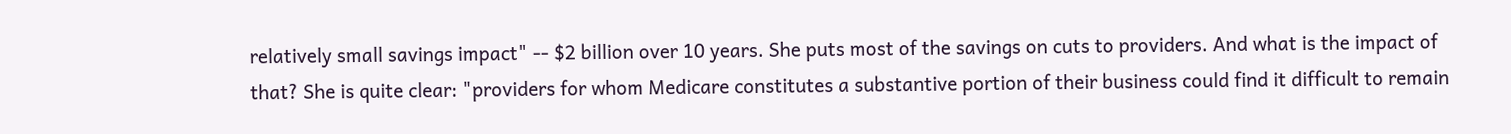relatively small savings impact" -- $2 billion over 10 years. She puts most of the savings on cuts to providers. And what is the impact of that? She is quite clear: "providers for whom Medicare constitutes a substantive portion of their business could find it difficult to remain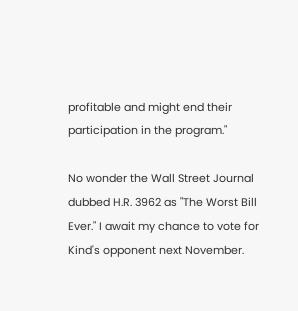profitable and might end their participation in the program."

No wonder the Wall Street Journal dubbed H.R. 3962 as "The Worst Bill Ever." I await my chance to vote for Kind's opponent next November.